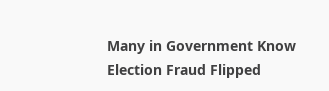Many in Government Know Election Fraud Flipped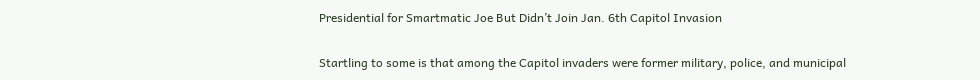Presidential for Smartmatic Joe But Didn’t Join Jan. 6th Capitol Invasion


Startling to some is that among the Capitol invaders were former military, police, and municipal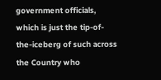government officials, which is just the tip-of-the-iceberg of such across the Country who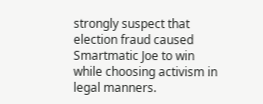strongly suspect that election fraud caused Smartmatic Joe to win while choosing activism in legal manners.